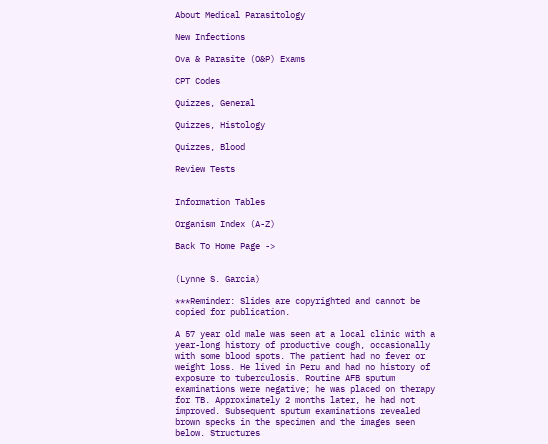About Medical Parasitology

New Infections

Ova & Parasite (O&P) Exams

CPT Codes

Quizzes, General

Quizzes, Histology

Quizzes, Blood

Review Tests


Information Tables

Organism Index (A-Z)

Back To Home Page ->


(Lynne S. Garcia)

***Reminder: Slides are copyrighted and cannot be copied for publication.

A 57 year old male was seen at a local clinic with a year-long history of productive cough, occasionally with some blood spots. The patient had no fever or weight loss. He lived in Peru and had no history of exposure to tuberculosis. Routine AFB sputum examinations were negative; he was placed on therapy for TB. Approximately 2 months later, he had not improved. Subsequent sputum examinations revealed brown specks in the specimen and the images seen below. Structures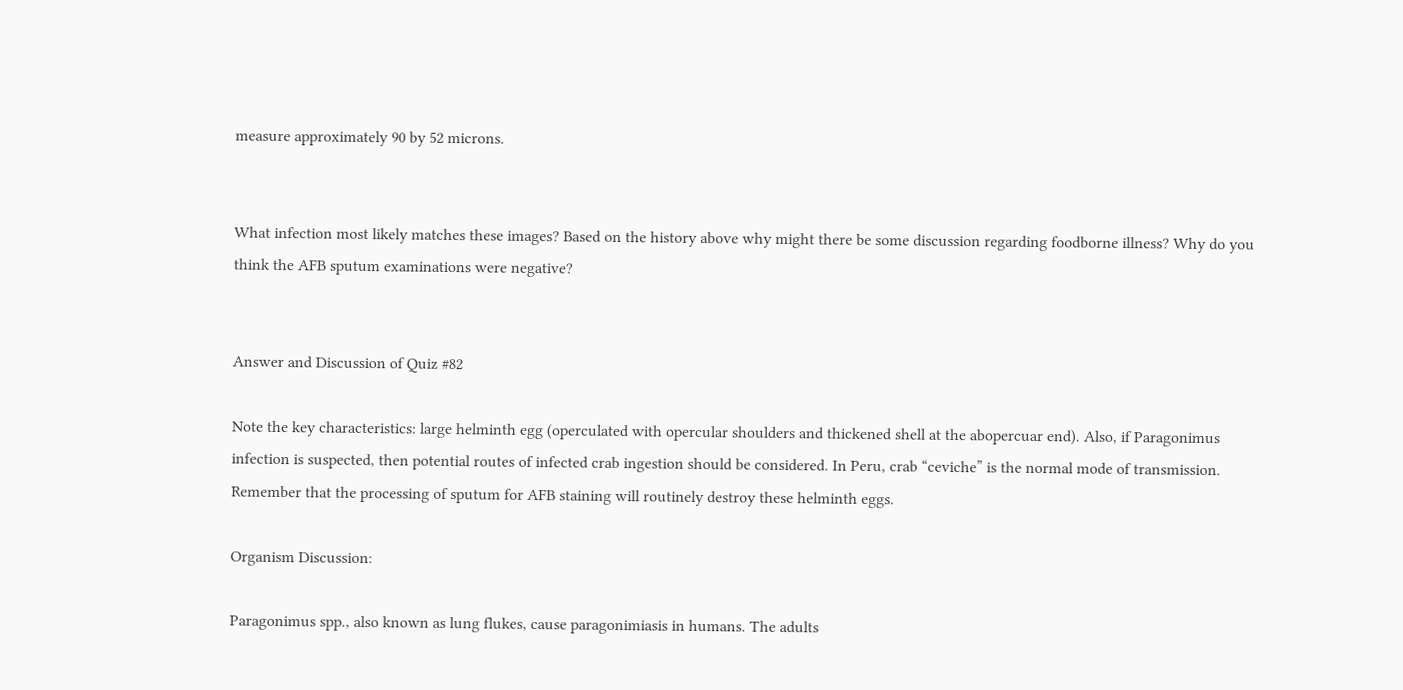measure approximately 90 by 52 microns.


What infection most likely matches these images? Based on the history above why might there be some discussion regarding foodborne illness? Why do you think the AFB sputum examinations were negative?


Answer and Discussion of Quiz #82

Note the key characteristics: large helminth egg (operculated with opercular shoulders and thickened shell at the abopercuar end). Also, if Paragonimus infection is suspected, then potential routes of infected crab ingestion should be considered. In Peru, crab “ceviche” is the normal mode of transmission. Remember that the processing of sputum for AFB staining will routinely destroy these helminth eggs.

Organism Discussion:

Paragonimus spp., also known as lung flukes, cause paragonimiasis in humans. The adults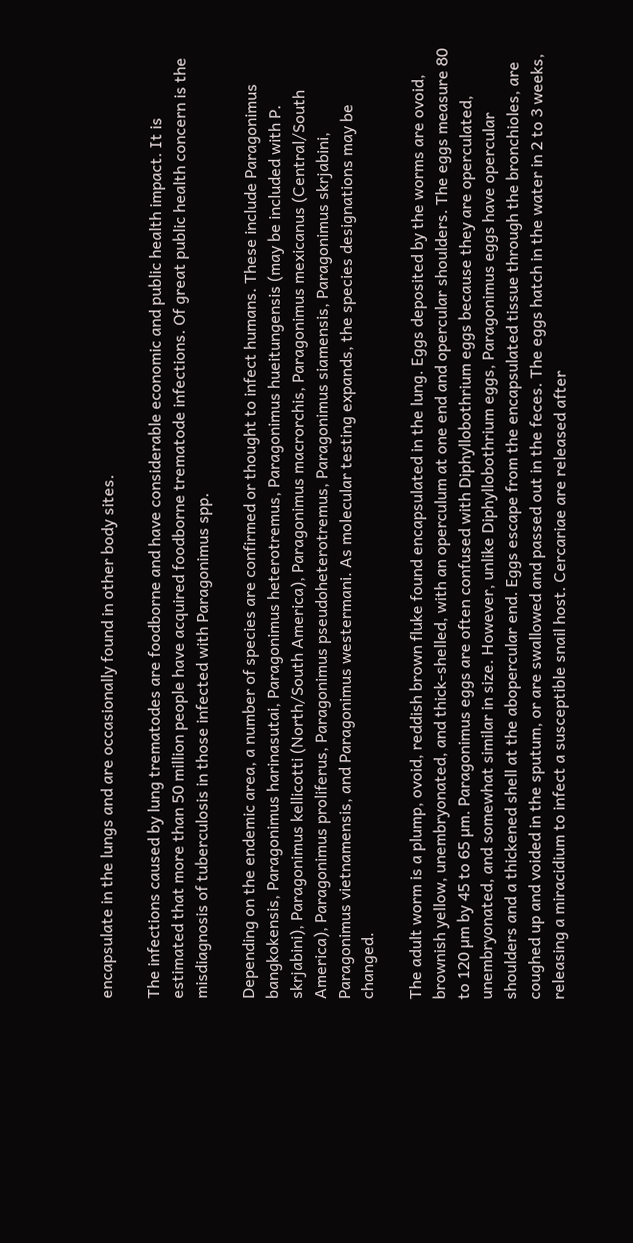encapsulate in the lungs and are occasionally found in other body sites.

The infections caused by lung trematodes are foodborne and have considerable economic and public health impact. It is estimated that more than 50 million people have acquired foodborne trematode infections. Of great public health concern is the misdiagnosis of tuberculosis in those infected with Paragonimus spp.

Depending on the endemic area, a number of species are confirmed or thought to infect humans. These include Paragonimus bangkokensis, Paragonimus harinasutai, Paragonimus heterotremus, Paragonimus hueitungensis (may be included with P. skrjabini), Paragonimus kellicotti (North/South America), Paragonimus macrorchis, Paragonimus mexicanus (Central/South America), Paragonimus proliferus, Paragonimus pseudoheterotremus, Paragonimus siamensis, Paragonimus skrjabini, Paragonimus vietnamensis, and Paragonimus westermani. As molecular testing expands, the species designations may be changed.

The adult worm is a plump, ovoid, reddish brown fluke found encapsulated in the lung. Eggs deposited by the worms are ovoid, brownish yellow, unembryonated, and thick-shelled, with an operculum at one end and opercular shoulders. The eggs measure 80 to 120 µm by 45 to 65 µm. Paragonimus eggs are often confused with Diphyllobothrium eggs because they are operculated, unembryonated, and somewhat similar in size. However, unlike Diphyllobothrium eggs, Paragonimus eggs have opercular shoulders and a thickened shell at the abopercular end. Eggs escape from the encapsulated tissue through the bronchioles, are coughed up and voided in the sputum, or are swallowed and passed out in the feces. The eggs hatch in the water in 2 to 3 weeks, releasing a miracidium to infect a susceptible snail host. Cercariae are released after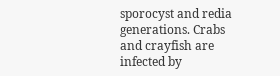sporocyst and redia generations. Crabs and crayfish are infected by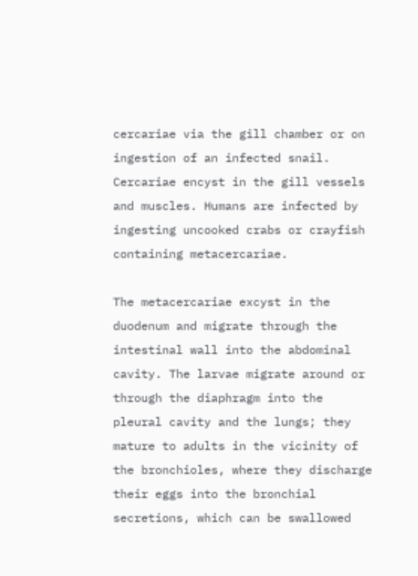cercariae via the gill chamber or on ingestion of an infected snail. Cercariae encyst in the gill vessels and muscles. Humans are infected by ingesting uncooked crabs or crayfish containing metacercariae.

The metacercariae excyst in the duodenum and migrate through the intestinal wall into the abdominal cavity. The larvae migrate around or through the diaphragm into the pleural cavity and the lungs; they mature to adults in the vicinity of the bronchioles, where they discharge their eggs into the bronchial secretions, which can be swallowed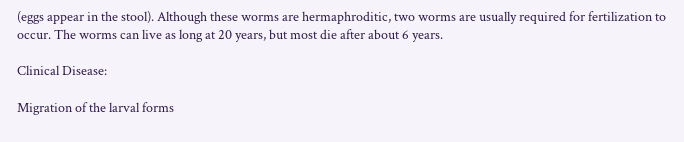(eggs appear in the stool). Although these worms are hermaphroditic, two worms are usually required for fertilization to occur. The worms can live as long at 20 years, but most die after about 6 years.

Clinical Disease:

Migration of the larval forms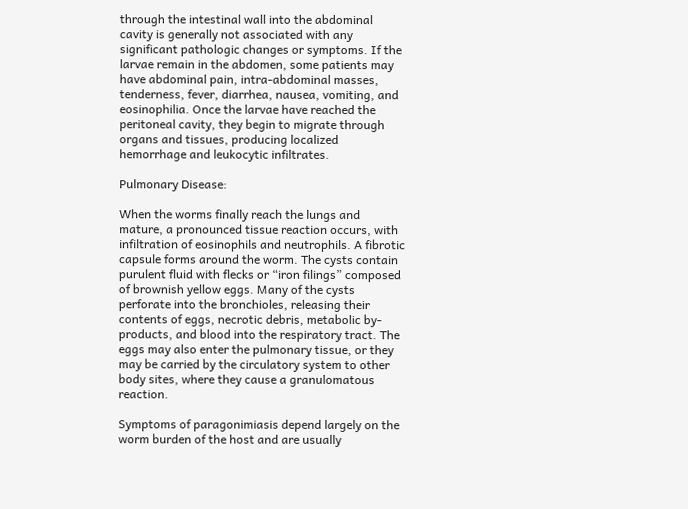through the intestinal wall into the abdominal cavity is generally not associated with any significant pathologic changes or symptoms. If the larvae remain in the abdomen, some patients may have abdominal pain, intra-abdominal masses, tenderness, fever, diarrhea, nausea, vomiting, and eosinophilia. Once the larvae have reached the peritoneal cavity, they begin to migrate through organs and tissues, producing localized hemorrhage and leukocytic infiltrates.

Pulmonary Disease:

When the worms finally reach the lungs and mature, a pronounced tissue reaction occurs, with infiltration of eosinophils and neutrophils. A fibrotic capsule forms around the worm. The cysts contain purulent fluid with flecks or “iron filings” composed of brownish yellow eggs. Many of the cysts perforate into the bronchioles, releasing their contents of eggs, necrotic debris, metabolic by-products, and blood into the respiratory tract. The eggs may also enter the pulmonary tissue, or they may be carried by the circulatory system to other body sites, where they cause a granulomatous reaction.

Symptoms of paragonimiasis depend largely on the worm burden of the host and are usually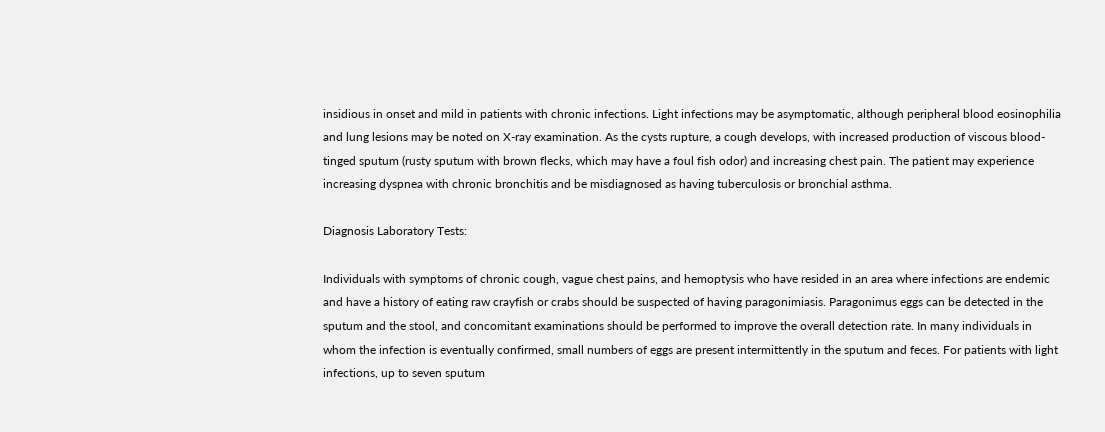insidious in onset and mild in patients with chronic infections. Light infections may be asymptomatic, although peripheral blood eosinophilia and lung lesions may be noted on X-ray examination. As the cysts rupture, a cough develops, with increased production of viscous blood-tinged sputum (rusty sputum with brown flecks, which may have a foul fish odor) and increasing chest pain. The patient may experience increasing dyspnea with chronic bronchitis and be misdiagnosed as having tuberculosis or bronchial asthma.

Diagnosis Laboratory Tests:

Individuals with symptoms of chronic cough, vague chest pains, and hemoptysis who have resided in an area where infections are endemic and have a history of eating raw crayfish or crabs should be suspected of having paragonimiasis. Paragonimus eggs can be detected in the sputum and the stool, and concomitant examinations should be performed to improve the overall detection rate. In many individuals in whom the infection is eventually confirmed, small numbers of eggs are present intermittently in the sputum and feces. For patients with light infections, up to seven sputum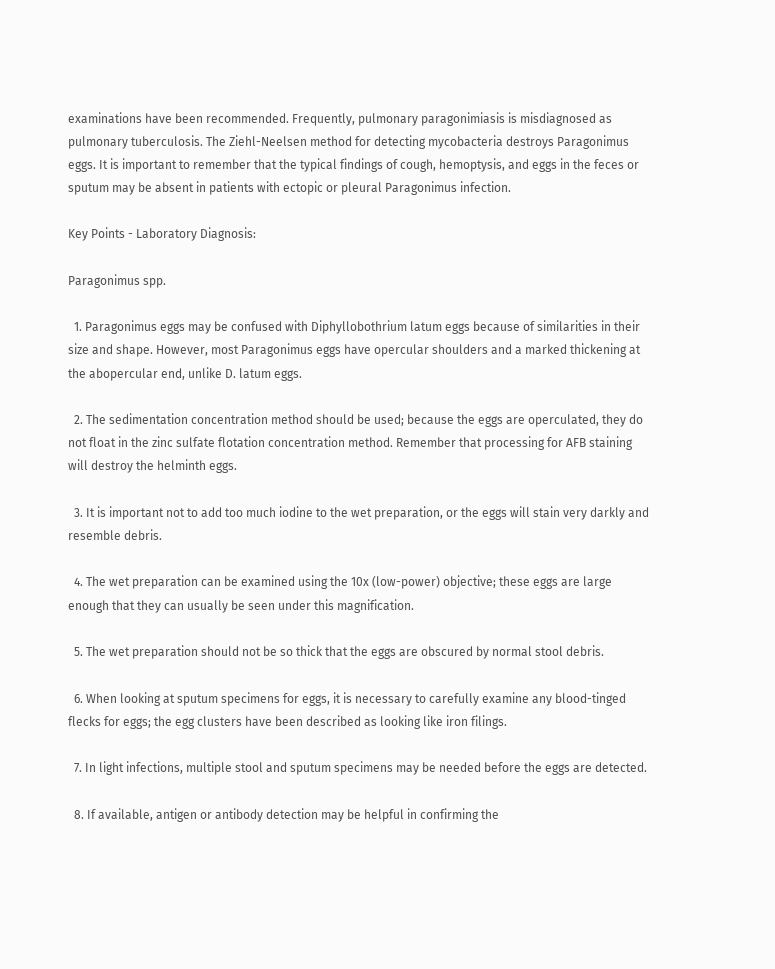examinations have been recommended. Frequently, pulmonary paragonimiasis is misdiagnosed as pulmonary tuberculosis. The Ziehl-Neelsen method for detecting mycobacteria destroys Paragonimus eggs. It is important to remember that the typical findings of cough, hemoptysis, and eggs in the feces or sputum may be absent in patients with ectopic or pleural Paragonimus infection.

Key Points - Laboratory Diagnosis:

Paragonimus spp.

  1. Paragonimus eggs may be confused with Diphyllobothrium latum eggs because of similarities in their size and shape. However, most Paragonimus eggs have opercular shoulders and a marked thickening at the abopercular end, unlike D. latum eggs.

  2. The sedimentation concentration method should be used; because the eggs are operculated, they do not float in the zinc sulfate flotation concentration method. Remember that processing for AFB staining will destroy the helminth eggs.

  3. It is important not to add too much iodine to the wet preparation, or the eggs will stain very darkly and resemble debris.

  4. The wet preparation can be examined using the 10x (low-power) objective; these eggs are large enough that they can usually be seen under this magnification.

  5. The wet preparation should not be so thick that the eggs are obscured by normal stool debris.

  6. When looking at sputum specimens for eggs, it is necessary to carefully examine any blood-tinged flecks for eggs; the egg clusters have been described as looking like iron filings.

  7. In light infections, multiple stool and sputum specimens may be needed before the eggs are detected.

  8. If available, antigen or antibody detection may be helpful in confirming the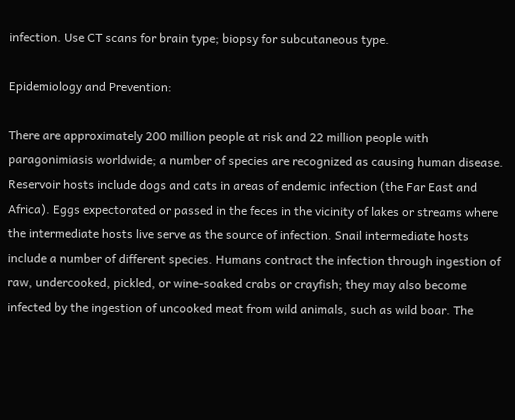infection. Use CT scans for brain type; biopsy for subcutaneous type.

Epidemiology and Prevention:

There are approximately 200 million people at risk and 22 million people with paragonimiasis worldwide; a number of species are recognized as causing human disease. Reservoir hosts include dogs and cats in areas of endemic infection (the Far East and Africa). Eggs expectorated or passed in the feces in the vicinity of lakes or streams where the intermediate hosts live serve as the source of infection. Snail intermediate hosts include a number of different species. Humans contract the infection through ingestion of raw, undercooked, pickled, or wine-soaked crabs or crayfish; they may also become infected by the ingestion of uncooked meat from wild animals, such as wild boar. The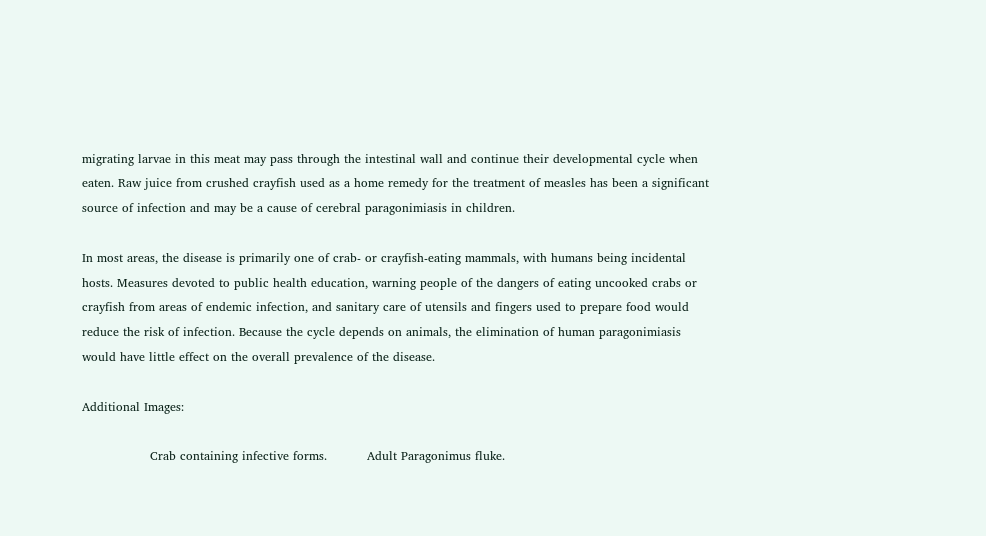migrating larvae in this meat may pass through the intestinal wall and continue their developmental cycle when eaten. Raw juice from crushed crayfish used as a home remedy for the treatment of measles has been a significant source of infection and may be a cause of cerebral paragonimiasis in children.

In most areas, the disease is primarily one of crab- or crayfish-eating mammals, with humans being incidental hosts. Measures devoted to public health education, warning people of the dangers of eating uncooked crabs or crayfish from areas of endemic infection, and sanitary care of utensils and fingers used to prepare food would reduce the risk of infection. Because the cycle depends on animals, the elimination of human paragonimiasis would have little effect on the overall prevalence of the disease.

Additional Images:

                 Crab containing infective forms.          Adult Paragonimus fluke.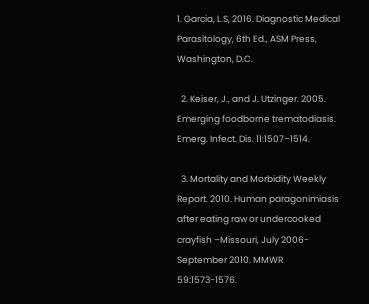1. Garcia, L.S, 2016. Diagnostic Medical Parasitology, 6th Ed., ASM Press, Washington, D.C.

  2. Keiser, J., and J. Utzinger. 2005. Emerging foodborne trematodiasis. Emerg. Infect. Dis. 11:1507–1514.

  3. Mortality and Morbidity Weekly Report. 2010. Human paragonimiasis after eating raw or undercooked crayfish –Missouri, July 2006-September 2010. MMWR 59:1573-1576.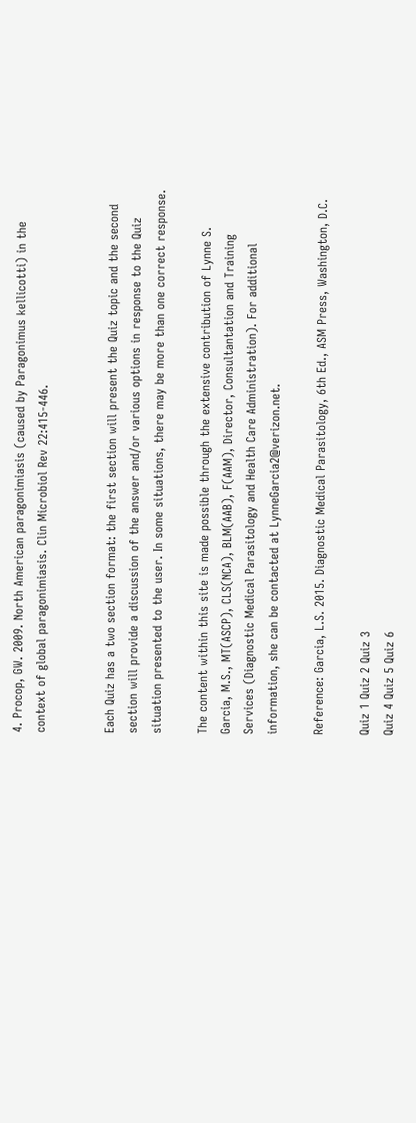4. Procop, GW. 2009. North American paragonimiasis (caused by Paragonimus kellicotti) in the context of global paragonimiasis. Clin Microbiol Rev 22:415-446.


Each Quiz has a two section format: the first section will present the Quiz topic and the second section will provide a discussion of the answer and/or various options in response to the Quiz situation presented to the user. In some situations, there may be more than one correct response.

The content within this site is made possible through the extensive contribution of Lynne S. Garcia, M.S., MT(ASCP), CLS(NCA), BLM(AAB), F(AAM), Director, Consultantation and Training Services (Diagnostic Medical Parasitology and Health Care Administration). For additional information, she can be contacted at LynneGarcia2@verizon.net.

Reference: Garcia, L.S. 2015. Diagnostic Medical Parasitology, 6th Ed., ASM Press, Washington, D.C.

Quiz 1 Quiz 2 Quiz 3
Quiz 4 Quiz 5 Quiz 6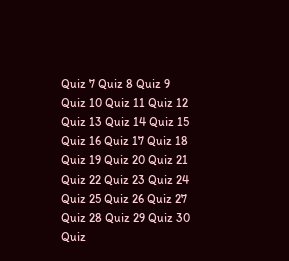Quiz 7 Quiz 8 Quiz 9
Quiz 10 Quiz 11 Quiz 12
Quiz 13 Quiz 14 Quiz 15
Quiz 16 Quiz 17 Quiz 18
Quiz 19 Quiz 20 Quiz 21
Quiz 22 Quiz 23 Quiz 24
Quiz 25 Quiz 26 Quiz 27
Quiz 28 Quiz 29 Quiz 30
Quiz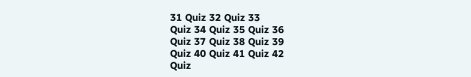31 Quiz 32 Quiz 33
Quiz 34 Quiz 35 Quiz 36
Quiz 37 Quiz 38 Quiz 39
Quiz 40 Quiz 41 Quiz 42
Quiz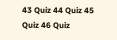43 Quiz 44 Quiz 45
Quiz 46 Quiz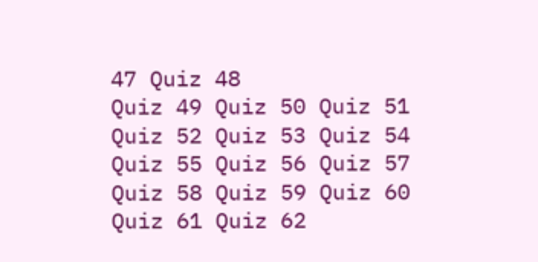47 Quiz 48
Quiz 49 Quiz 50 Quiz 51
Quiz 52 Quiz 53 Quiz 54
Quiz 55 Quiz 56 Quiz 57
Quiz 58 Quiz 59 Quiz 60
Quiz 61 Quiz 62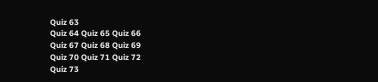Quiz 63
Quiz 64 Quiz 65 Quiz 66
Quiz 67 Quiz 68 Quiz 69
Quiz 70 Quiz 71 Quiz 72
Quiz 73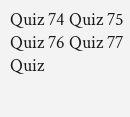Quiz 74 Quiz 75
Quiz 76 Quiz 77 Quiz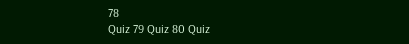78
Quiz 79 Quiz 80 Quiz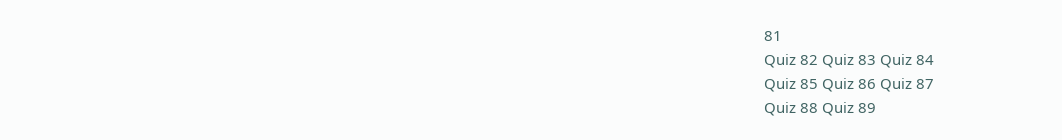81
Quiz 82 Quiz 83 Quiz 84
Quiz 85 Quiz 86 Quiz 87
Quiz 88 Quiz 89